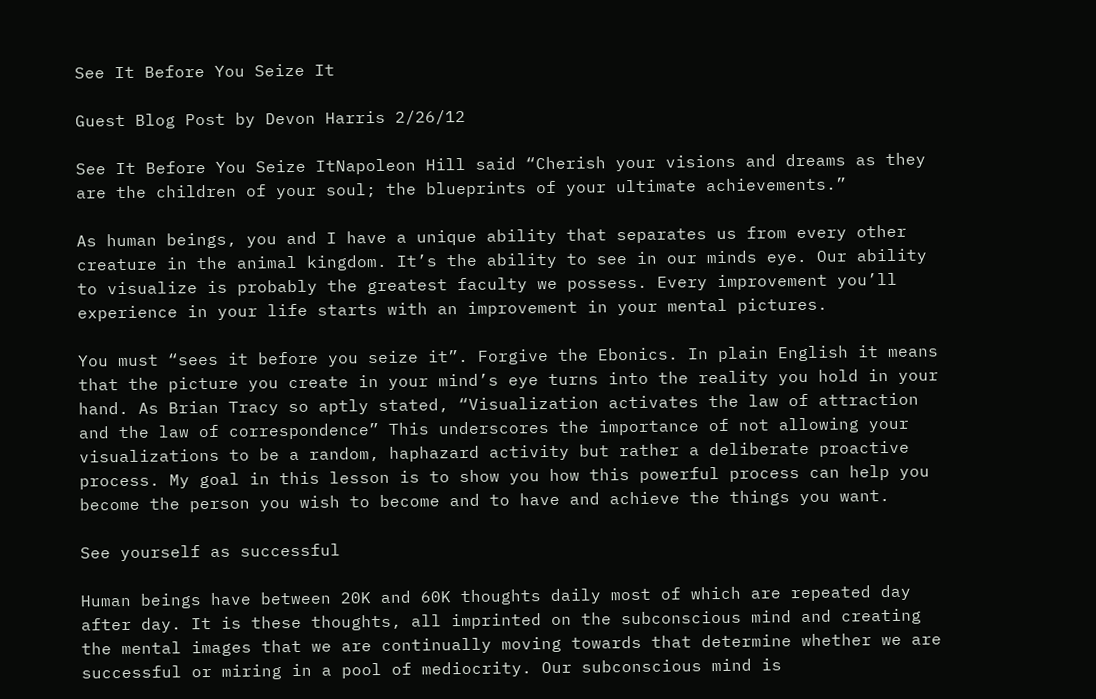See It Before You Seize It

Guest Blog Post by Devon Harris 2/26/12

See It Before You Seize ItNapoleon Hill said “Cherish your visions and dreams as they are the children of your soul; the blueprints of your ultimate achievements.”

As human beings, you and I have a unique ability that separates us from every other creature in the animal kingdom. It’s the ability to see in our minds eye. Our ability to visualize is probably the greatest faculty we possess. Every improvement you’ll experience in your life starts with an improvement in your mental pictures.

You must “sees it before you seize it”. Forgive the Ebonics. In plain English it means that the picture you create in your mind’s eye turns into the reality you hold in your hand. As Brian Tracy so aptly stated, “Visualization activates the law of attraction and the law of correspondence” This underscores the importance of not allowing your visualizations to be a random, haphazard activity but rather a deliberate proactive process. My goal in this lesson is to show you how this powerful process can help you become the person you wish to become and to have and achieve the things you want.

See yourself as successful

Human beings have between 20K and 60K thoughts daily most of which are repeated day after day. It is these thoughts, all imprinted on the subconscious mind and creating the mental images that we are continually moving towards that determine whether we are successful or miring in a pool of mediocrity. Our subconscious mind is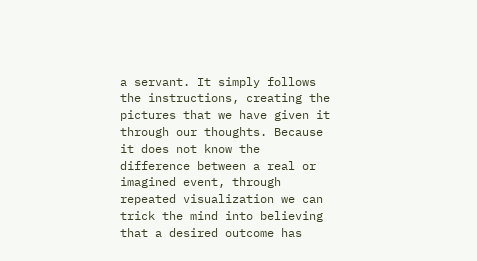a servant. It simply follows the instructions, creating the pictures that we have given it through our thoughts. Because it does not know the difference between a real or imagined event, through repeated visualization we can trick the mind into believing that a desired outcome has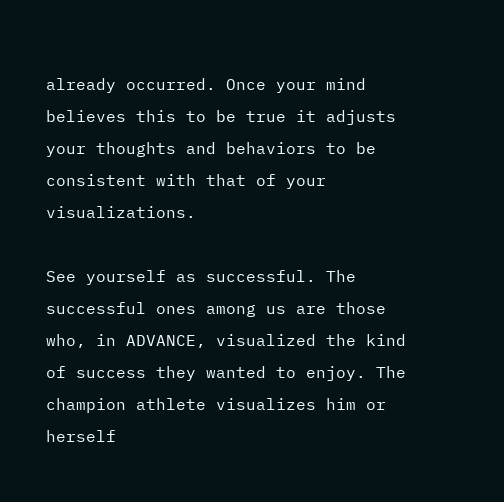already occurred. Once your mind believes this to be true it adjusts your thoughts and behaviors to be consistent with that of your visualizations.

See yourself as successful. The successful ones among us are those who, in ADVANCE, visualized the kind of success they wanted to enjoy. The champion athlete visualizes him or herself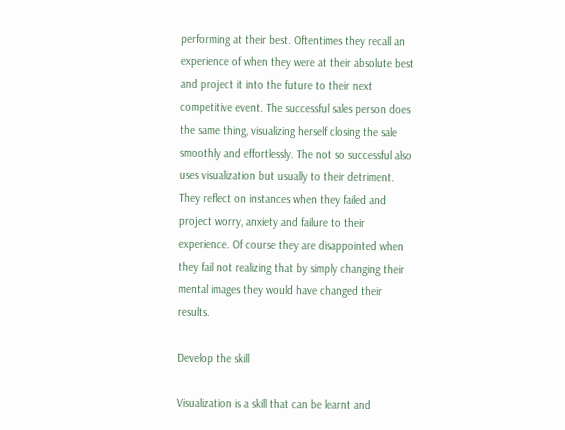performing at their best. Oftentimes they recall an experience of when they were at their absolute best and project it into the future to their next competitive event. The successful sales person does the same thing, visualizing herself closing the sale smoothly and effortlessly. The not so successful also uses visualization but usually to their detriment. They reflect on instances when they failed and project worry, anxiety and failure to their experience. Of course they are disappointed when they fail not realizing that by simply changing their mental images they would have changed their results.

Develop the skill

Visualization is a skill that can be learnt and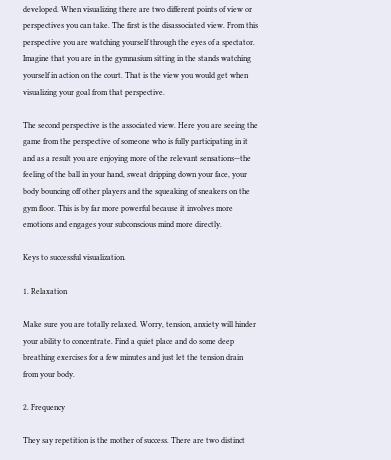developed. When visualizing there are two different points of view or perspectives you can take. The first is the disassociated view. From this perspective you are watching yourself through the eyes of a spectator. Imagine that you are in the gymnasium sitting in the stands watching yourself in action on the court. That is the view you would get when visualizing your goal from that perspective.

The second perspective is the associated view. Here you are seeing the game from the perspective of someone who is fully participating in it and as a result you are enjoying more of the relevant sensations—the feeling of the ball in your hand, sweat dripping down your face, your body bouncing off other players and the squeaking of sneakers on the gym floor. This is by far more powerful because it involves more emotions and engages your subconscious mind more directly.

Keys to successful visualization.

1. Relaxation

Make sure you are totally relaxed. Worry, tension, anxiety will hinder your ability to concentrate. Find a quiet place and do some deep breathing exercises for a few minutes and just let the tension drain from your body.

2. Frequency

They say repetition is the mother of success. There are two distinct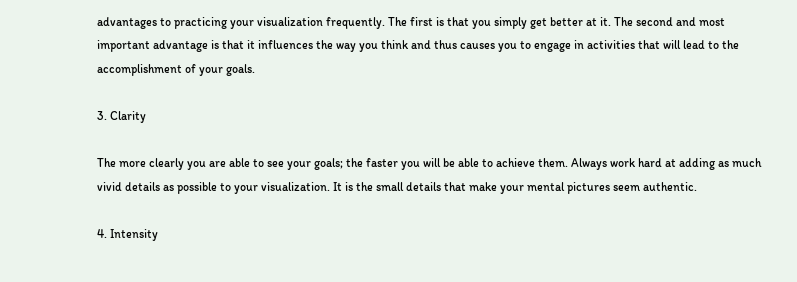advantages to practicing your visualization frequently. The first is that you simply get better at it. The second and most important advantage is that it influences the way you think and thus causes you to engage in activities that will lead to the accomplishment of your goals.

3. Clarity

The more clearly you are able to see your goals; the faster you will be able to achieve them. Always work hard at adding as much vivid details as possible to your visualization. It is the small details that make your mental pictures seem authentic.

4. Intensity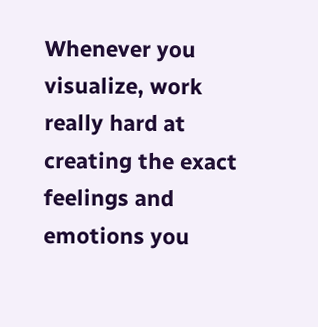Whenever you visualize, work really hard at creating the exact feelings and emotions you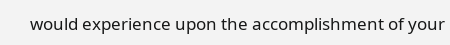would experience upon the accomplishment of your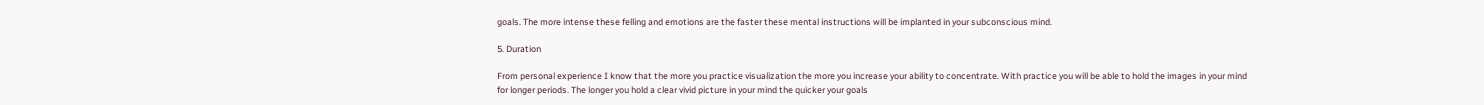goals. The more intense these felling and emotions are the faster these mental instructions will be implanted in your subconscious mind.

5. Duration

From personal experience I know that the more you practice visualization the more you increase your ability to concentrate. With practice you will be able to hold the images in your mind for longer periods. The longer you hold a clear vivid picture in your mind the quicker your goals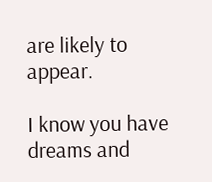are likely to appear.

I know you have dreams and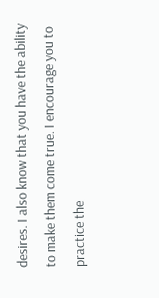desires. I also know that you have the ability to make them come true. I encourage you to practice the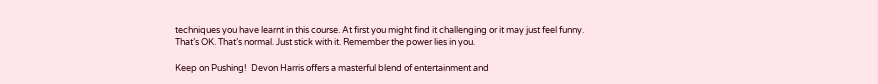techniques you have learnt in this course. At first you might find it challenging or it may just feel funny. That’s OK. That’s normal. Just stick with it. Remember the power lies in you.

Keep on Pushing!  Devon Harris offers a masterful blend of entertainment and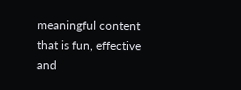meaningful content that is fun, effective and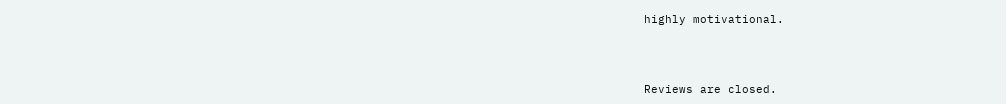highly motivational.



Reviews are closed.